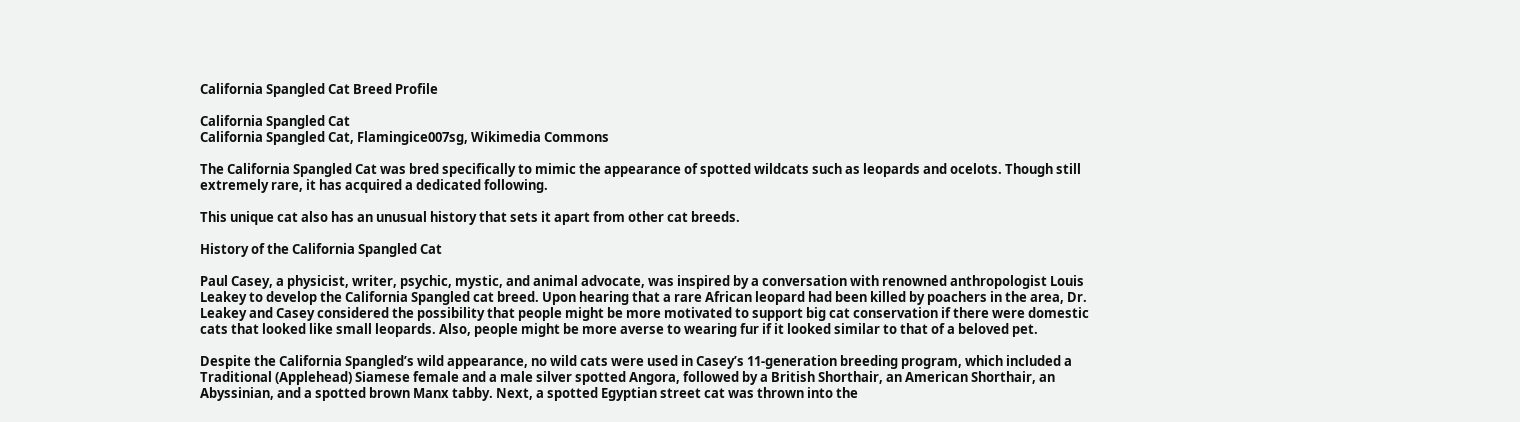California Spangled Cat Breed Profile

California Spangled Cat
California Spangled Cat, Flamingice007sg, Wikimedia Commons

The California Spangled Cat was bred specifically to mimic the appearance of spotted wildcats such as leopards and ocelots. Though still extremely rare, it has acquired a dedicated following.

This unique cat also has an unusual history that sets it apart from other cat breeds.

History of the California Spangled Cat

Paul Casey, a physicist, writer, psychic, mystic, and animal advocate, was inspired by a conversation with renowned anthropologist Louis Leakey to develop the California Spangled cat breed. Upon hearing that a rare African leopard had been killed by poachers in the area, Dr. Leakey and Casey considered the possibility that people might be more motivated to support big cat conservation if there were domestic cats that looked like small leopards. Also, people might be more averse to wearing fur if it looked similar to that of a beloved pet.

Despite the California Spangled’s wild appearance, no wild cats were used in Casey’s 11-generation breeding program, which included a Traditional (Applehead) Siamese female and a male silver spotted Angora, followed by a British Shorthair, an American Shorthair, an Abyssinian, and a spotted brown Manx tabby. Next, a spotted Egyptian street cat was thrown into the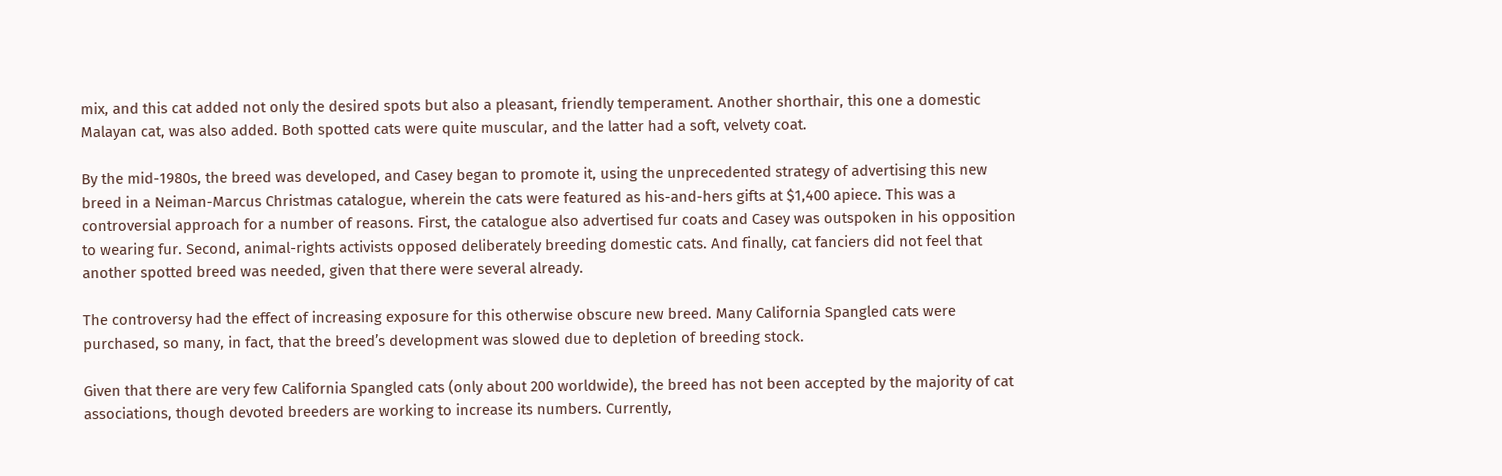mix, and this cat added not only the desired spots but also a pleasant, friendly temperament. Another shorthair, this one a domestic Malayan cat, was also added. Both spotted cats were quite muscular, and the latter had a soft, velvety coat.

By the mid-1980s, the breed was developed, and Casey began to promote it, using the unprecedented strategy of advertising this new breed in a Neiman-Marcus Christmas catalogue, wherein the cats were featured as his-and-hers gifts at $1,400 apiece. This was a controversial approach for a number of reasons. First, the catalogue also advertised fur coats and Casey was outspoken in his opposition to wearing fur. Second, animal-rights activists opposed deliberately breeding domestic cats. And finally, cat fanciers did not feel that another spotted breed was needed, given that there were several already.

The controversy had the effect of increasing exposure for this otherwise obscure new breed. Many California Spangled cats were purchased, so many, in fact, that the breed’s development was slowed due to depletion of breeding stock.

Given that there are very few California Spangled cats (only about 200 worldwide), the breed has not been accepted by the majority of cat associations, though devoted breeders are working to increase its numbers. Currently,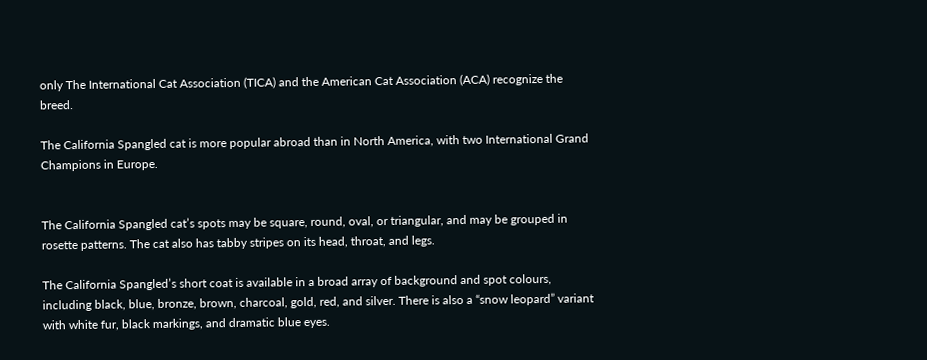only The International Cat Association (TICA) and the American Cat Association (ACA) recognize the breed.

The California Spangled cat is more popular abroad than in North America, with two International Grand Champions in Europe.


The California Spangled cat’s spots may be square, round, oval, or triangular, and may be grouped in rosette patterns. The cat also has tabby stripes on its head, throat, and legs.

The California Spangled’s short coat is available in a broad array of background and spot colours, including black, blue, bronze, brown, charcoal, gold, red, and silver. There is also a “snow leopard” variant with white fur, black markings, and dramatic blue eyes.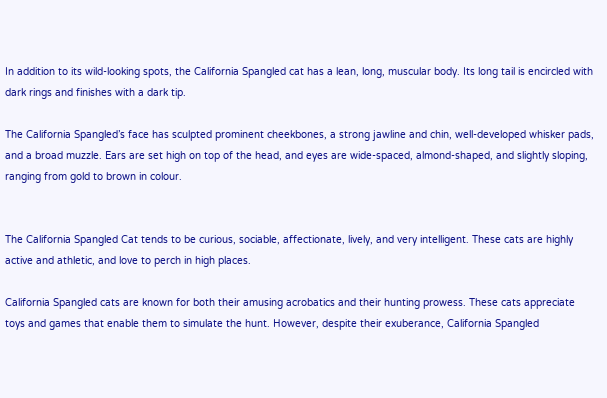In addition to its wild-looking spots, the California Spangled cat has a lean, long, muscular body. Its long tail is encircled with dark rings and finishes with a dark tip.

The California Spangled’s face has sculpted prominent cheekbones, a strong jawline and chin, well-developed whisker pads, and a broad muzzle. Ears are set high on top of the head, and eyes are wide-spaced, almond-shaped, and slightly sloping, ranging from gold to brown in colour.


The California Spangled Cat tends to be curious, sociable, affectionate, lively, and very intelligent. These cats are highly active and athletic, and love to perch in high places.

California Spangled cats are known for both their amusing acrobatics and their hunting prowess. These cats appreciate toys and games that enable them to simulate the hunt. However, despite their exuberance, California Spangled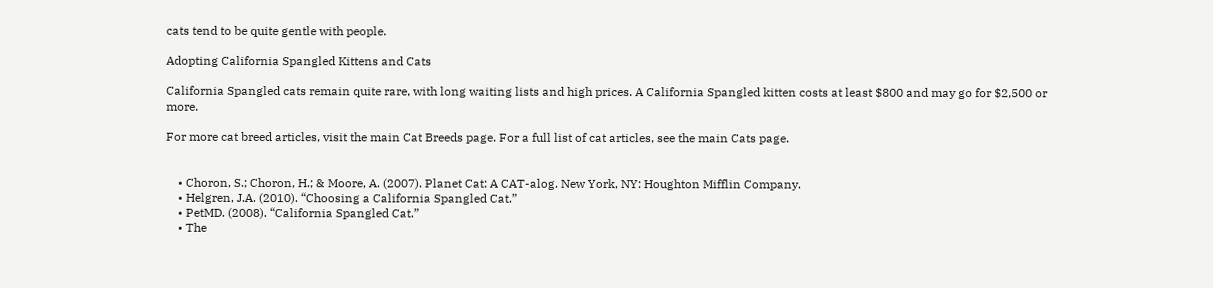cats tend to be quite gentle with people.

Adopting California Spangled Kittens and Cats

California Spangled cats remain quite rare, with long waiting lists and high prices. A California Spangled kitten costs at least $800 and may go for $2,500 or more.

For more cat breed articles, visit the main Cat Breeds page. For a full list of cat articles, see the main Cats page.


    • Choron, S.; Choron, H.; & Moore, A. (2007). Planet Cat: A CAT-alog. New York, NY: Houghton Mifflin Company.
    • Helgren, J.A. (2010). “Choosing a California Spangled Cat.”
    • PetMD. (2008). “California Spangled Cat.”
    • The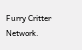Furry Critter Network.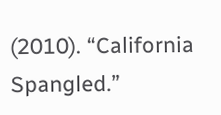(2010). “California Spangled.”